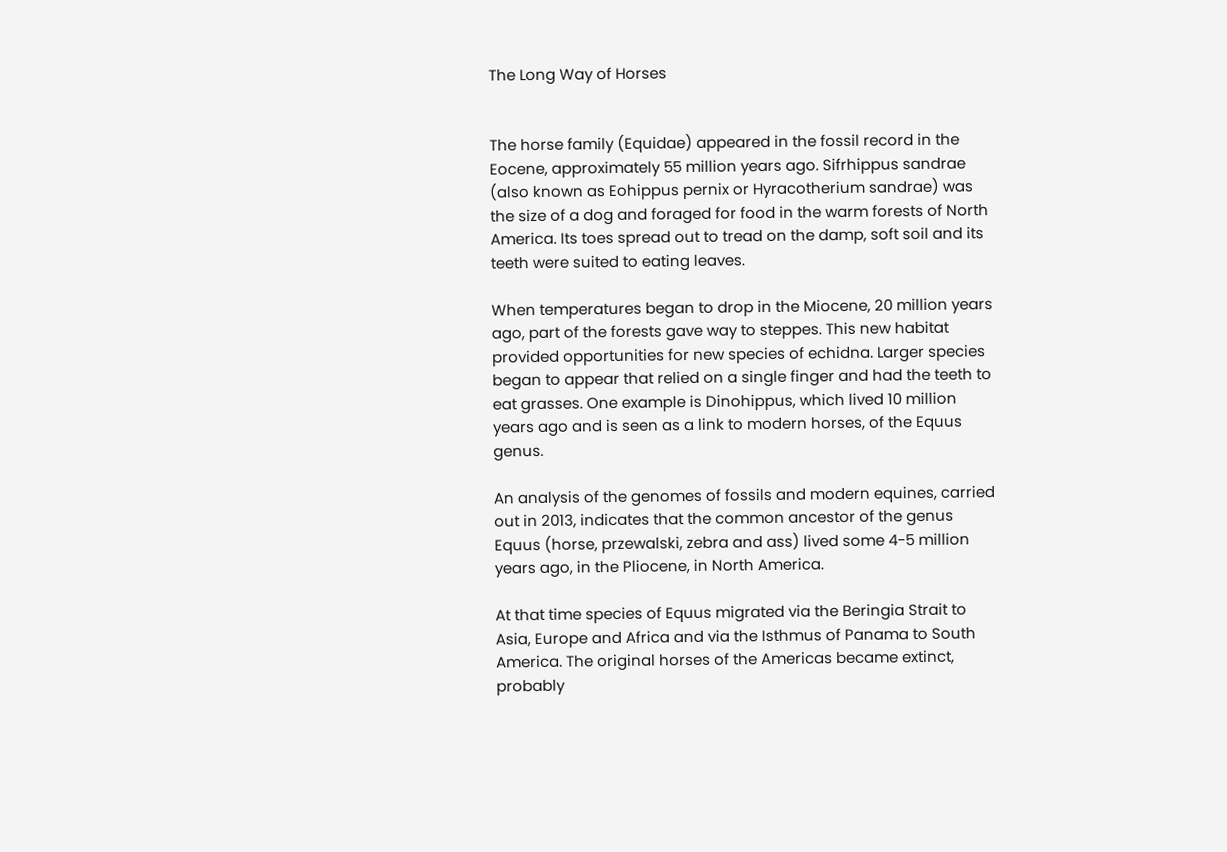The Long Way of Horses


The horse family (Equidae) appeared in the fossil record in the Eocene, approximately 55 million years ago. Sifrhippus sandrae (also known as Eohippus pernix or Hyracotherium sandrae) was the size of a dog and foraged for food in the warm forests of North America. Its toes spread out to tread on the damp, soft soil and its teeth were suited to eating leaves.

When temperatures began to drop in the Miocene, 20 million years ago, part of the forests gave way to steppes. This new habitat provided opportunities for new species of echidna. Larger species began to appear that relied on a single finger and had the teeth to eat grasses. One example is Dinohippus, which lived 10 million years ago and is seen as a link to modern horses, of the Equus genus.

An analysis of the genomes of fossils and modern equines, carried out in 2013, indicates that the common ancestor of the genus Equus (horse, przewalski, zebra and ass) lived some 4-5 million years ago, in the Pliocene, in North America.

At that time species of Equus migrated via the Beringia Strait to Asia, Europe and Africa and via the Isthmus of Panama to South America. The original horses of the Americas became extinct, probably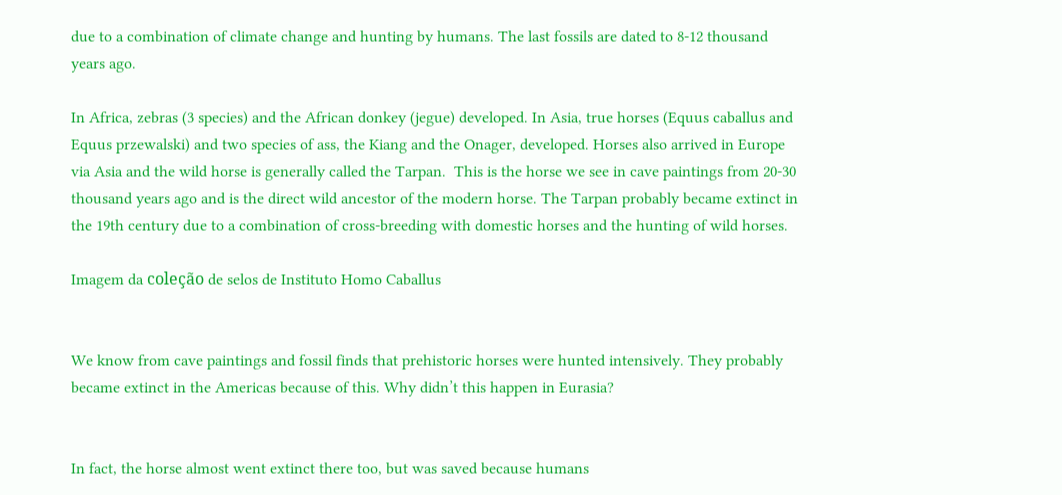due to a combination of climate change and hunting by humans. The last fossils are dated to 8-12 thousand years ago.

In Africa, zebras (3 species) and the African donkey (jegue) developed. In Asia, true horses (Equus caballus and Equus przewalski) and two species of ass, the Kiang and the Onager, developed. Horses also arrived in Europe via Asia and the wild horse is generally called the Tarpan.  This is the horse we see in cave paintings from 20-30 thousand years ago and is the direct wild ancestor of the modern horse. The Tarpan probably became extinct in the 19th century due to a combination of cross-breeding with domestic horses and the hunting of wild horses.

Imagem da coleção de selos de Instituto Homo Caballus


We know from cave paintings and fossil finds that prehistoric horses were hunted intensively. They probably became extinct in the Americas because of this. Why didn’t this happen in Eurasia?


In fact, the horse almost went extinct there too, but was saved because humans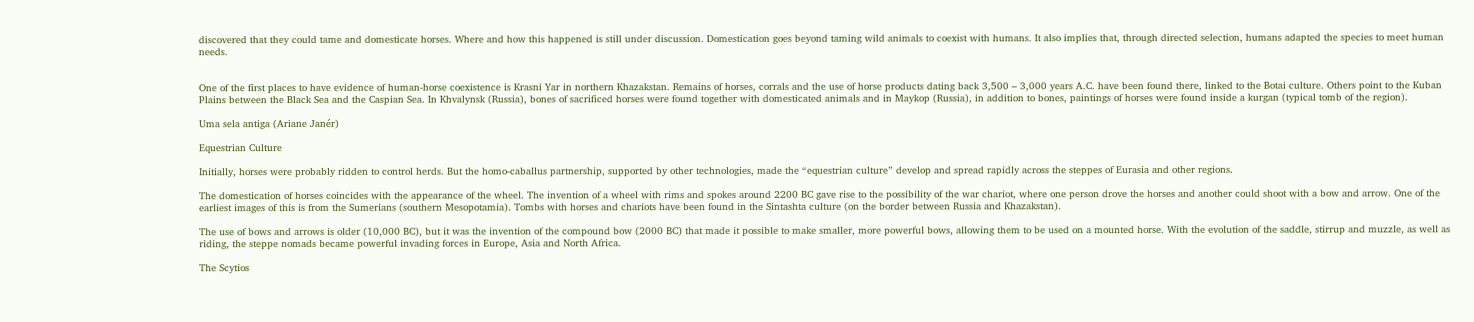discovered that they could tame and domesticate horses. Where and how this happened is still under discussion. Domestication goes beyond taming wild animals to coexist with humans. It also implies that, through directed selection, humans adapted the species to meet human needs.


One of the first places to have evidence of human-horse coexistence is Krasni Yar in northern Khazakstan. Remains of horses, corrals and the use of horse products dating back 3,500 – 3,000 years A.C. have been found there, linked to the Botai culture. Others point to the Kuban Plains between the Black Sea and the Caspian Sea. In Khvalynsk (Russia), bones of sacrificed horses were found together with domesticated animals and in Maykop (Russia), in addition to bones, paintings of horses were found inside a kurgan (typical tomb of the region).

Uma sela antiga (Ariane Janér)

Equestrian Culture

Initially, horses were probably ridden to control herds. But the homo-caballus partnership, supported by other technologies, made the “equestrian culture” develop and spread rapidly across the steppes of Eurasia and other regions.

The domestication of horses coincides with the appearance of the wheel. The invention of a wheel with rims and spokes around 2200 BC gave rise to the possibility of the war chariot, where one person drove the horses and another could shoot with a bow and arrow. One of the earliest images of this is from the Sumerians (southern Mesopotamia). Tombs with horses and chariots have been found in the Sintashta culture (on the border between Russia and Khazakstan).

The use of bows and arrows is older (10,000 BC), but it was the invention of the compound bow (2000 BC) that made it possible to make smaller, more powerful bows, allowing them to be used on a mounted horse. With the evolution of the saddle, stirrup and muzzle, as well as riding, the steppe nomads became powerful invading forces in Europe, Asia and North Africa.

The Scytios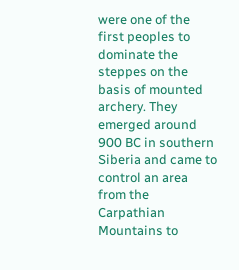were one of the first peoples to dominate the steppes on the basis of mounted archery. They emerged around 900 BC in southern Siberia and came to control an area from the Carpathian Mountains to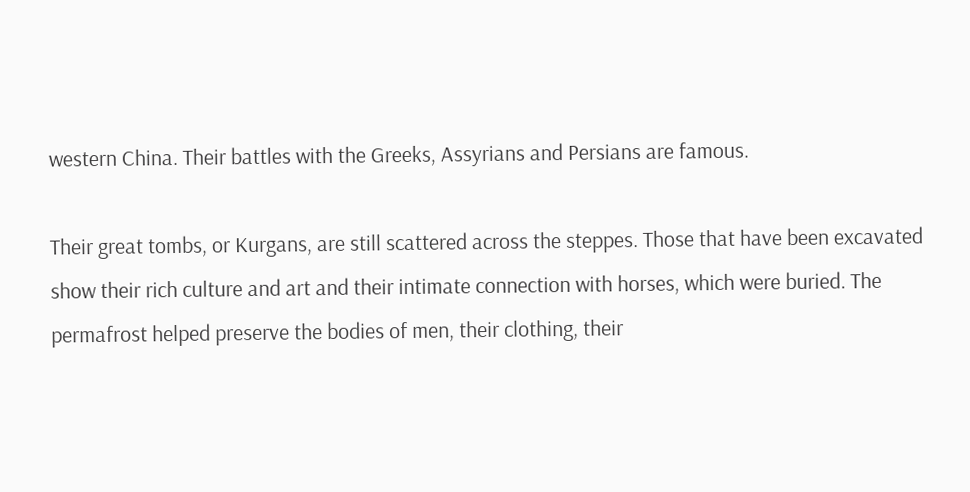western China. Their battles with the Greeks, Assyrians and Persians are famous.

Their great tombs, or Kurgans, are still scattered across the steppes. Those that have been excavated show their rich culture and art and their intimate connection with horses, which were buried. The permafrost helped preserve the bodies of men, their clothing, their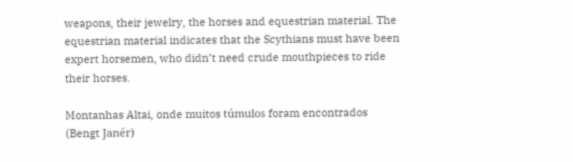weapons, their jewelry, the horses and equestrian material. The equestrian material indicates that the Scythians must have been expert horsemen, who didn’t need crude mouthpieces to ride their horses.

Montanhas Altai, onde muitos túmulos foram encontrados (Bengt Janér)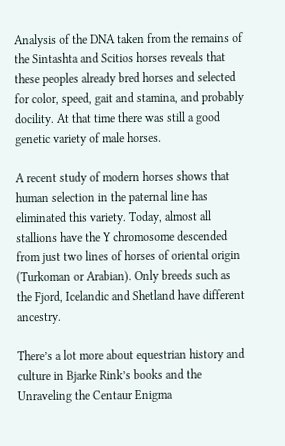Analysis of the DNA taken from the remains of the Sintashta and Scitios horses reveals that these peoples already bred horses and selected for color, speed, gait and stamina, and probably docility. At that time there was still a good genetic variety of male horses.

A recent study of modern horses shows that human selection in the paternal line has eliminated this variety. Today, almost all stallions have the Y chromosome descended from just two lines of horses of oriental origin (Turkoman or Arabian). Only breeds such as the Fjord, Icelandic and Shetland have different ancestry.

There’s a lot more about equestrian history and culture in Bjarke Rink’s books and the Unraveling the Centaur Enigma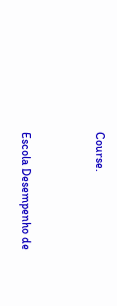Course.


Escola Desempenho de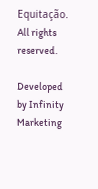Equitação. All rights reserved.

Developed by Infinity Marketing